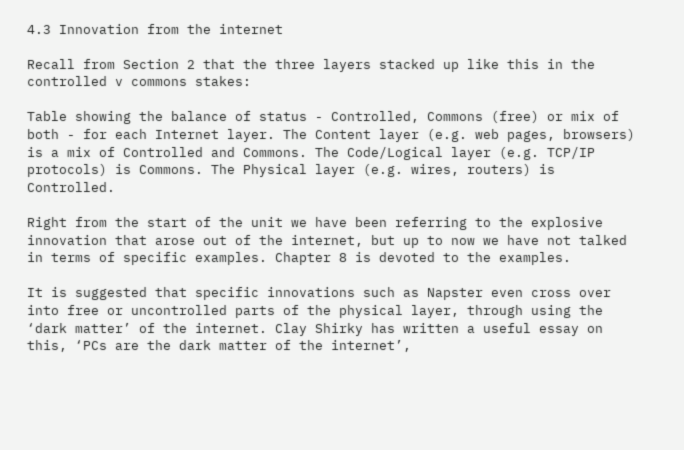4.3 Innovation from the internet

Recall from Section 2 that the three layers stacked up like this in the controlled v commons stakes:

Table showing the balance of status - Controlled, Commons (free) or mix of both - for each Internet layer. The Content layer (e.g. web pages, browsers) is a mix of Controlled and Commons. The Code/Logical layer (e.g. TCP/IP protocols) is Commons. The Physical layer (e.g. wires, routers) is Controlled.

Right from the start of the unit we have been referring to the explosive innovation that arose out of the internet, but up to now we have not talked in terms of specific examples. Chapter 8 is devoted to the examples.

It is suggested that specific innovations such as Napster even cross over into free or uncontrolled parts of the physical layer, through using the ‘dark matter’ of the internet. Clay Shirky has written a useful essay on this, ‘PCs are the dark matter of the internet’,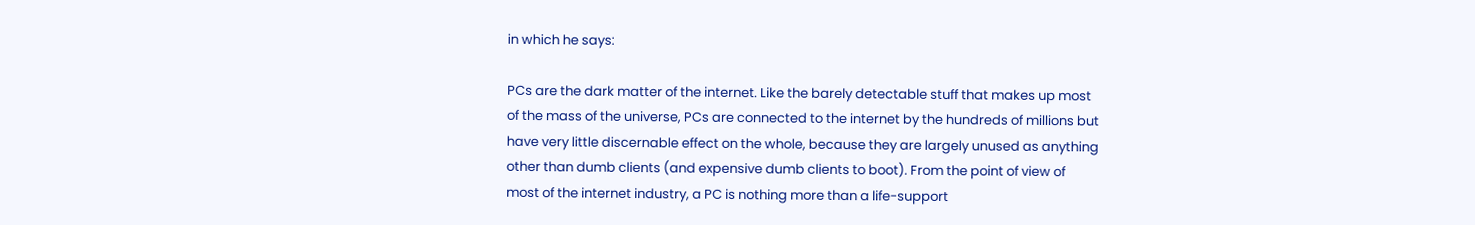in which he says:

PCs are the dark matter of the internet. Like the barely detectable stuff that makes up most of the mass of the universe, PCs are connected to the internet by the hundreds of millions but have very little discernable effect on the whole, because they are largely unused as anything other than dumb clients (and expensive dumb clients to boot). From the point of view of most of the internet industry, a PC is nothing more than a life-support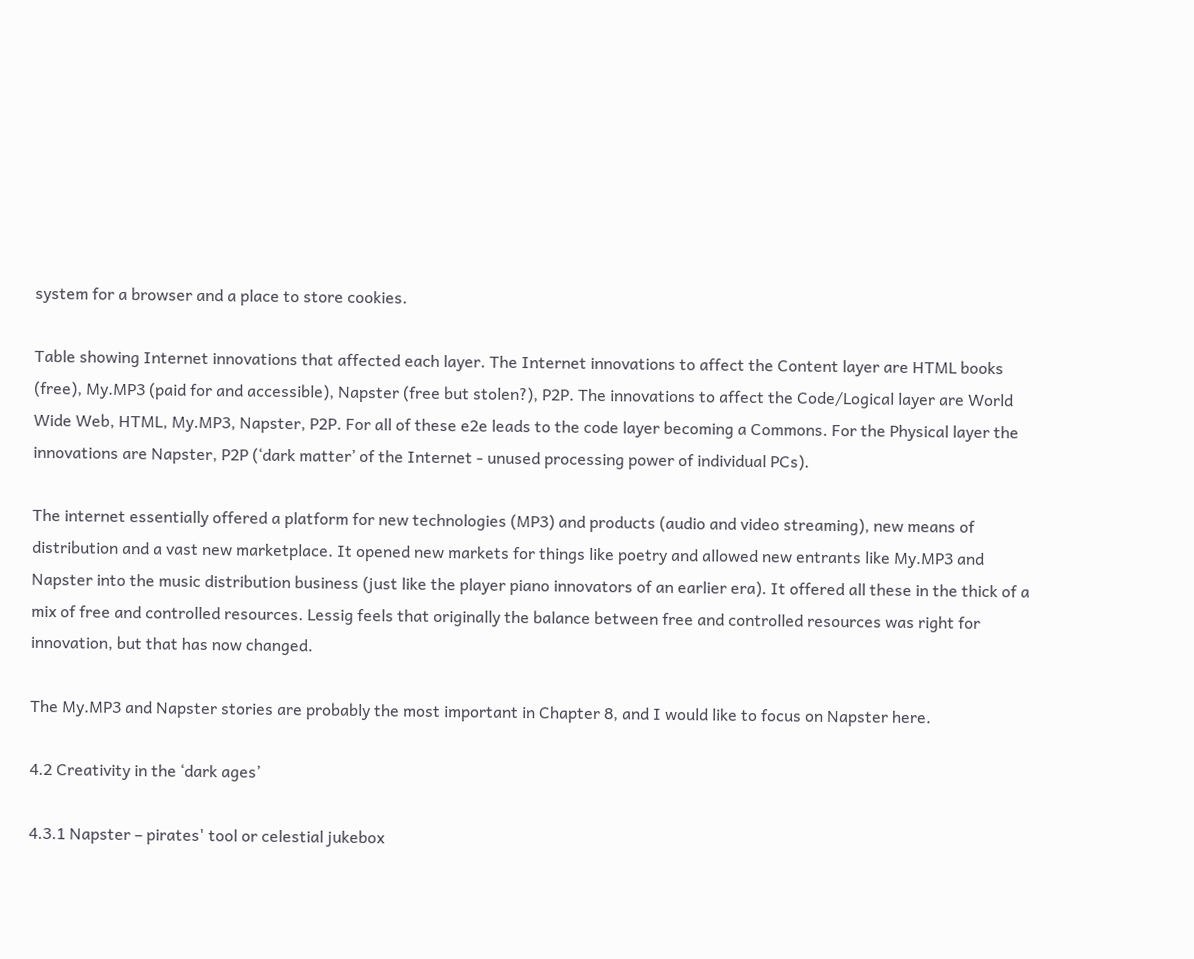system for a browser and a place to store cookies.

Table showing Internet innovations that affected each layer. The Internet innovations to affect the Content layer are HTML books (free), My.MP3 (paid for and accessible), Napster (free but stolen?), P2P. The innovations to affect the Code/Logical layer are World Wide Web, HTML, My.MP3, Napster, P2P. For all of these e2e leads to the code layer becoming a Commons. For the Physical layer the innovations are Napster, P2P (‘dark matter’ of the Internet - unused processing power of individual PCs).

The internet essentially offered a platform for new technologies (MP3) and products (audio and video streaming), new means of distribution and a vast new marketplace. It opened new markets for things like poetry and allowed new entrants like My.MP3 and Napster into the music distribution business (just like the player piano innovators of an earlier era). It offered all these in the thick of a mix of free and controlled resources. Lessig feels that originally the balance between free and controlled resources was right for innovation, but that has now changed.

The My.MP3 and Napster stories are probably the most important in Chapter 8, and I would like to focus on Napster here.

4.2 Creativity in the ‘dark ages’

4.3.1 Napster – pirates' tool or celestial jukebox